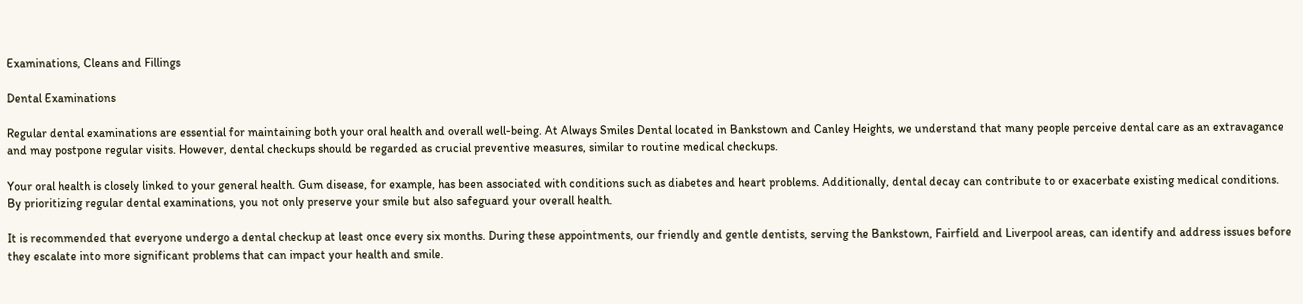Examinations, Cleans and Fillings

Dental Examinations

Regular dental examinations are essential for maintaining both your oral health and overall well-being. At Always Smiles Dental located in Bankstown and Canley Heights, we understand that many people perceive dental care as an extravagance and may postpone regular visits. However, dental checkups should be regarded as crucial preventive measures, similar to routine medical checkups.

Your oral health is closely linked to your general health. Gum disease, for example, has been associated with conditions such as diabetes and heart problems. Additionally, dental decay can contribute to or exacerbate existing medical conditions. By prioritizing regular dental examinations, you not only preserve your smile but also safeguard your overall health.

It is recommended that everyone undergo a dental checkup at least once every six months. During these appointments, our friendly and gentle dentists, serving the Bankstown, Fairfield and Liverpool areas, can identify and address issues before they escalate into more significant problems that can impact your health and smile.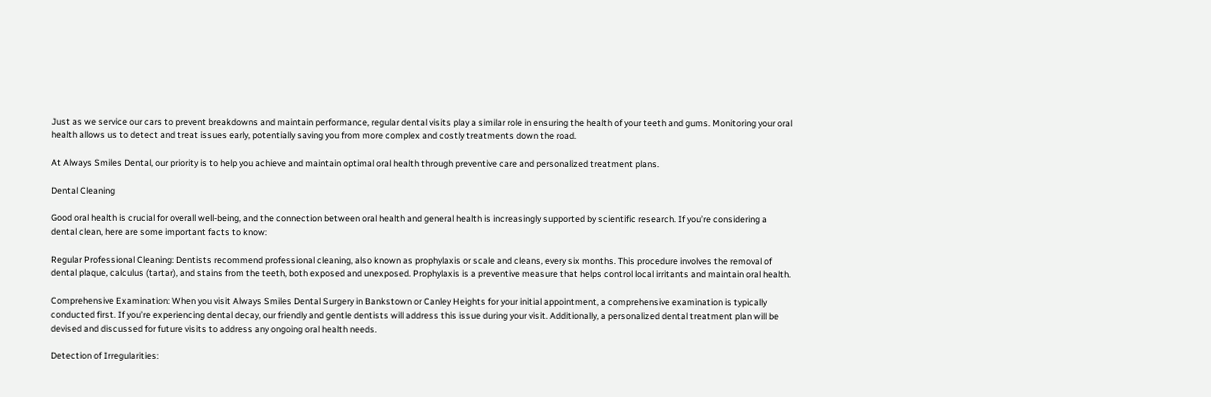Just as we service our cars to prevent breakdowns and maintain performance, regular dental visits play a similar role in ensuring the health of your teeth and gums. Monitoring your oral health allows us to detect and treat issues early, potentially saving you from more complex and costly treatments down the road.

At Always Smiles Dental, our priority is to help you achieve and maintain optimal oral health through preventive care and personalized treatment plans.

Dental Cleaning

Good oral health is crucial for overall well-being, and the connection between oral health and general health is increasingly supported by scientific research. If you’re considering a dental clean, here are some important facts to know:

Regular Professional Cleaning: Dentists recommend professional cleaning, also known as prophylaxis or scale and cleans, every six months. This procedure involves the removal of dental plaque, calculus (tartar), and stains from the teeth, both exposed and unexposed. Prophylaxis is a preventive measure that helps control local irritants and maintain oral health.

Comprehensive Examination: When you visit Always Smiles Dental Surgery in Bankstown or Canley Heights for your initial appointment, a comprehensive examination is typically conducted first. If you’re experiencing dental decay, our friendly and gentle dentists will address this issue during your visit. Additionally, a personalized dental treatment plan will be devised and discussed for future visits to address any ongoing oral health needs.

Detection of Irregularities: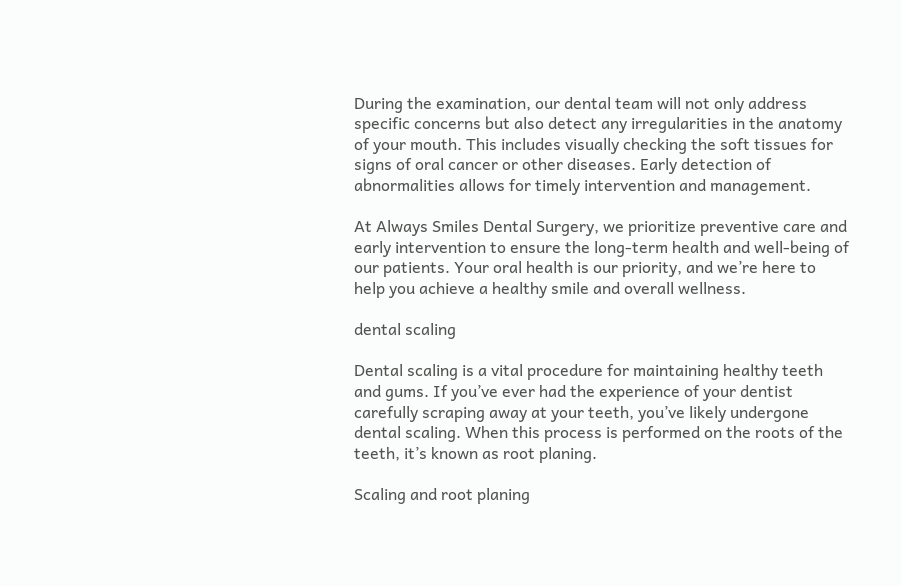During the examination, our dental team will not only address specific concerns but also detect any irregularities in the anatomy of your mouth. This includes visually checking the soft tissues for signs of oral cancer or other diseases. Early detection of abnormalities allows for timely intervention and management.

At Always Smiles Dental Surgery, we prioritize preventive care and early intervention to ensure the long-term health and well-being of our patients. Your oral health is our priority, and we’re here to help you achieve a healthy smile and overall wellness.

dental scaling

Dental scaling is a vital procedure for maintaining healthy teeth and gums. If you’ve ever had the experience of your dentist carefully scraping away at your teeth, you’ve likely undergone dental scaling. When this process is performed on the roots of the teeth, it’s known as root planing.

Scaling and root planing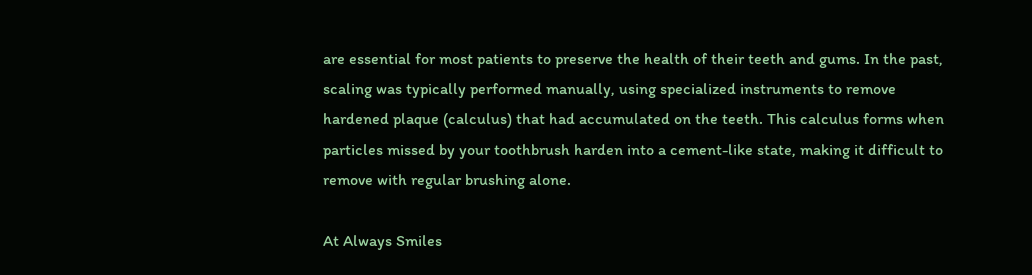are essential for most patients to preserve the health of their teeth and gums. In the past, scaling was typically performed manually, using specialized instruments to remove hardened plaque (calculus) that had accumulated on the teeth. This calculus forms when particles missed by your toothbrush harden into a cement-like state, making it difficult to remove with regular brushing alone.

At Always Smiles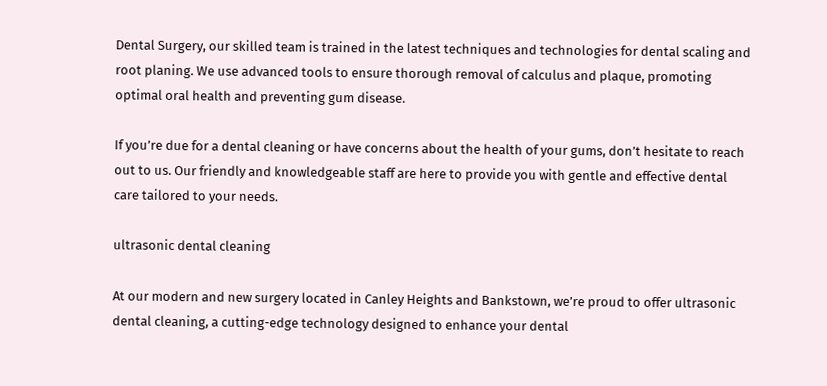Dental Surgery, our skilled team is trained in the latest techniques and technologies for dental scaling and root planing. We use advanced tools to ensure thorough removal of calculus and plaque, promoting optimal oral health and preventing gum disease.

If you’re due for a dental cleaning or have concerns about the health of your gums, don’t hesitate to reach out to us. Our friendly and knowledgeable staff are here to provide you with gentle and effective dental care tailored to your needs.

ultrasonic dental cleaning

At our modern and new surgery located in Canley Heights and Bankstown, we’re proud to offer ultrasonic dental cleaning, a cutting-edge technology designed to enhance your dental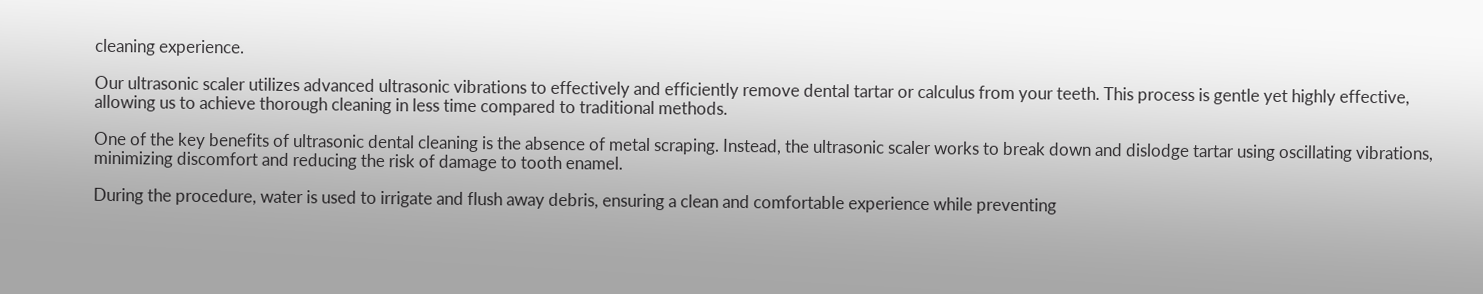cleaning experience.

Our ultrasonic scaler utilizes advanced ultrasonic vibrations to effectively and efficiently remove dental tartar or calculus from your teeth. This process is gentle yet highly effective, allowing us to achieve thorough cleaning in less time compared to traditional methods.

One of the key benefits of ultrasonic dental cleaning is the absence of metal scraping. Instead, the ultrasonic scaler works to break down and dislodge tartar using oscillating vibrations, minimizing discomfort and reducing the risk of damage to tooth enamel.

During the procedure, water is used to irrigate and flush away debris, ensuring a clean and comfortable experience while preventing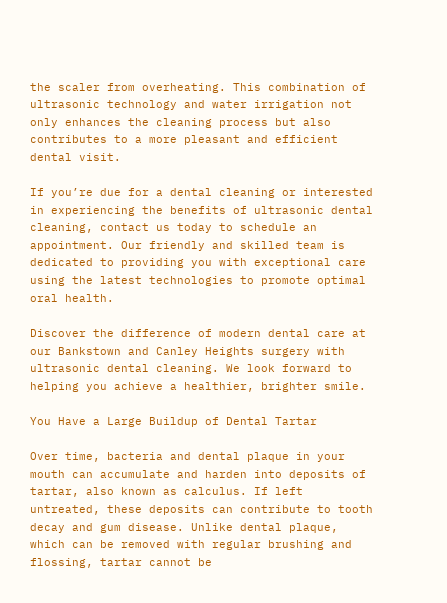the scaler from overheating. This combination of ultrasonic technology and water irrigation not only enhances the cleaning process but also contributes to a more pleasant and efficient dental visit.

If you’re due for a dental cleaning or interested in experiencing the benefits of ultrasonic dental cleaning, contact us today to schedule an appointment. Our friendly and skilled team is dedicated to providing you with exceptional care using the latest technologies to promote optimal oral health.

Discover the difference of modern dental care at our Bankstown and Canley Heights surgery with ultrasonic dental cleaning. We look forward to helping you achieve a healthier, brighter smile.

You Have a Large Buildup of Dental Tartar

Over time, bacteria and dental plaque in your mouth can accumulate and harden into deposits of tartar, also known as calculus. If left untreated, these deposits can contribute to tooth decay and gum disease. Unlike dental plaque, which can be removed with regular brushing and flossing, tartar cannot be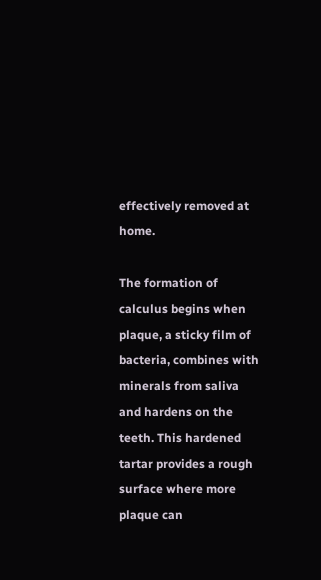effectively removed at home.

The formation of calculus begins when plaque, a sticky film of bacteria, combines with minerals from saliva and hardens on the teeth. This hardened tartar provides a rough surface where more plaque can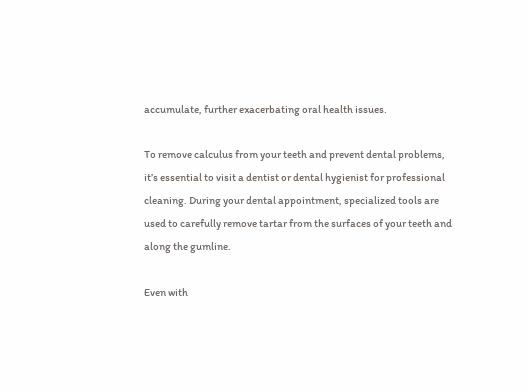accumulate, further exacerbating oral health issues.

To remove calculus from your teeth and prevent dental problems, it’s essential to visit a dentist or dental hygienist for professional cleaning. During your dental appointment, specialized tools are used to carefully remove tartar from the surfaces of your teeth and along the gumline.

Even with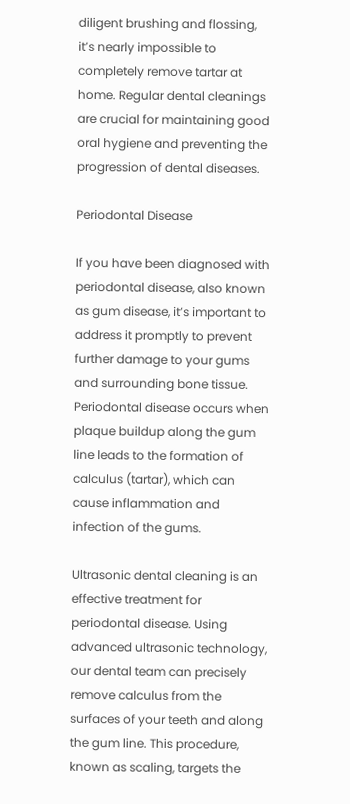diligent brushing and flossing, it’s nearly impossible to completely remove tartar at home. Regular dental cleanings are crucial for maintaining good oral hygiene and preventing the progression of dental diseases.

Periodontal Disease

If you have been diagnosed with periodontal disease, also known as gum disease, it’s important to address it promptly to prevent further damage to your gums and surrounding bone tissue. Periodontal disease occurs when plaque buildup along the gum line leads to the formation of calculus (tartar), which can cause inflammation and infection of the gums.

Ultrasonic dental cleaning is an effective treatment for periodontal disease. Using advanced ultrasonic technology, our dental team can precisely remove calculus from the surfaces of your teeth and along the gum line. This procedure, known as scaling, targets the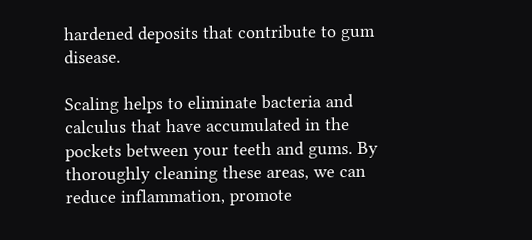hardened deposits that contribute to gum disease.

Scaling helps to eliminate bacteria and calculus that have accumulated in the pockets between your teeth and gums. By thoroughly cleaning these areas, we can reduce inflammation, promote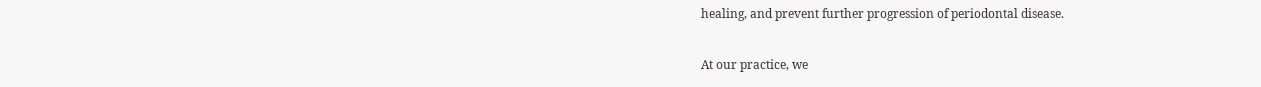healing, and prevent further progression of periodontal disease.

At our practice, we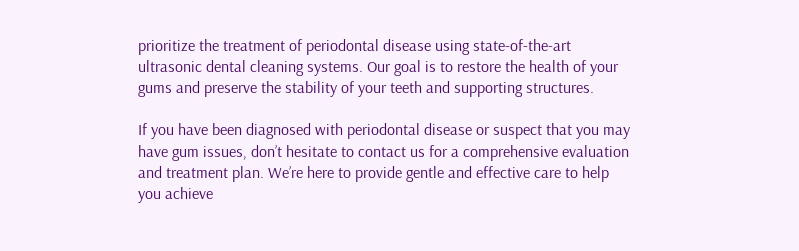prioritize the treatment of periodontal disease using state-of-the-art ultrasonic dental cleaning systems. Our goal is to restore the health of your gums and preserve the stability of your teeth and supporting structures.

If you have been diagnosed with periodontal disease or suspect that you may have gum issues, don’t hesitate to contact us for a comprehensive evaluation and treatment plan. We’re here to provide gentle and effective care to help you achieve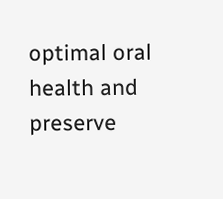optimal oral health and preserve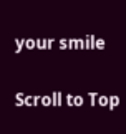your smile

Scroll to Top